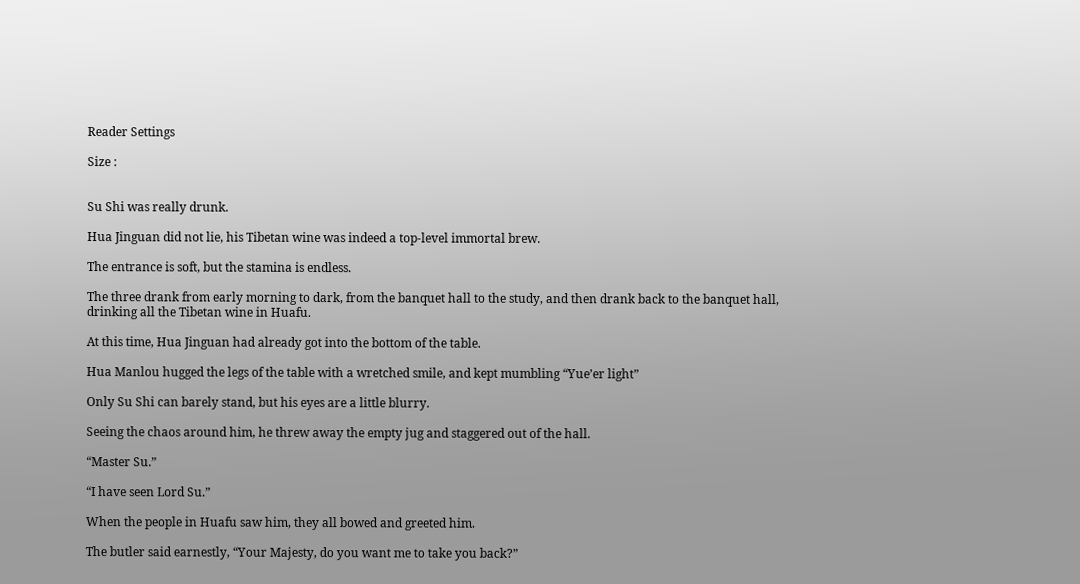Reader Settings

Size :


Su Shi was really drunk.

Hua Jinguan did not lie, his Tibetan wine was indeed a top-level immortal brew.

The entrance is soft, but the stamina is endless.

The three drank from early morning to dark, from the banquet hall to the study, and then drank back to the banquet hall, drinking all the Tibetan wine in Huafu.

At this time, Hua Jinguan had already got into the bottom of the table.

Hua Manlou hugged the legs of the table with a wretched smile, and kept mumbling “Yue’er light”

Only Su Shi can barely stand, but his eyes are a little blurry.

Seeing the chaos around him, he threw away the empty jug and staggered out of the hall.

“Master Su.”

“I have seen Lord Su.”

When the people in Huafu saw him, they all bowed and greeted him.

The butler said earnestly, “Your Majesty, do you want me to take you back?”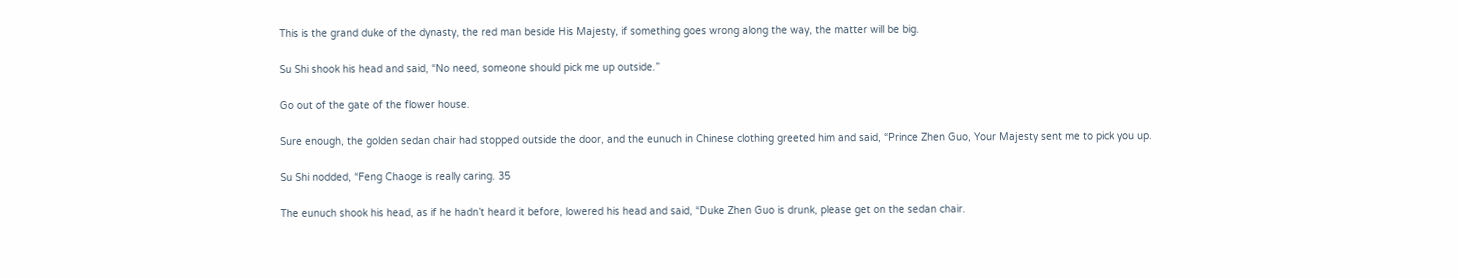This is the grand duke of the dynasty, the red man beside His Majesty, if something goes wrong along the way, the matter will be big.

Su Shi shook his head and said, “No need, someone should pick me up outside.”

Go out of the gate of the flower house.

Sure enough, the golden sedan chair had stopped outside the door, and the eunuch in Chinese clothing greeted him and said, “Prince Zhen Guo, Your Majesty sent me to pick you up.

Su Shi nodded, “Feng Chaoge is really caring. 35

The eunuch shook his head, as if he hadn’t heard it before, lowered his head and said, “Duke Zhen Guo is drunk, please get on the sedan chair.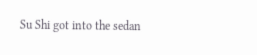Su Shi got into the sedan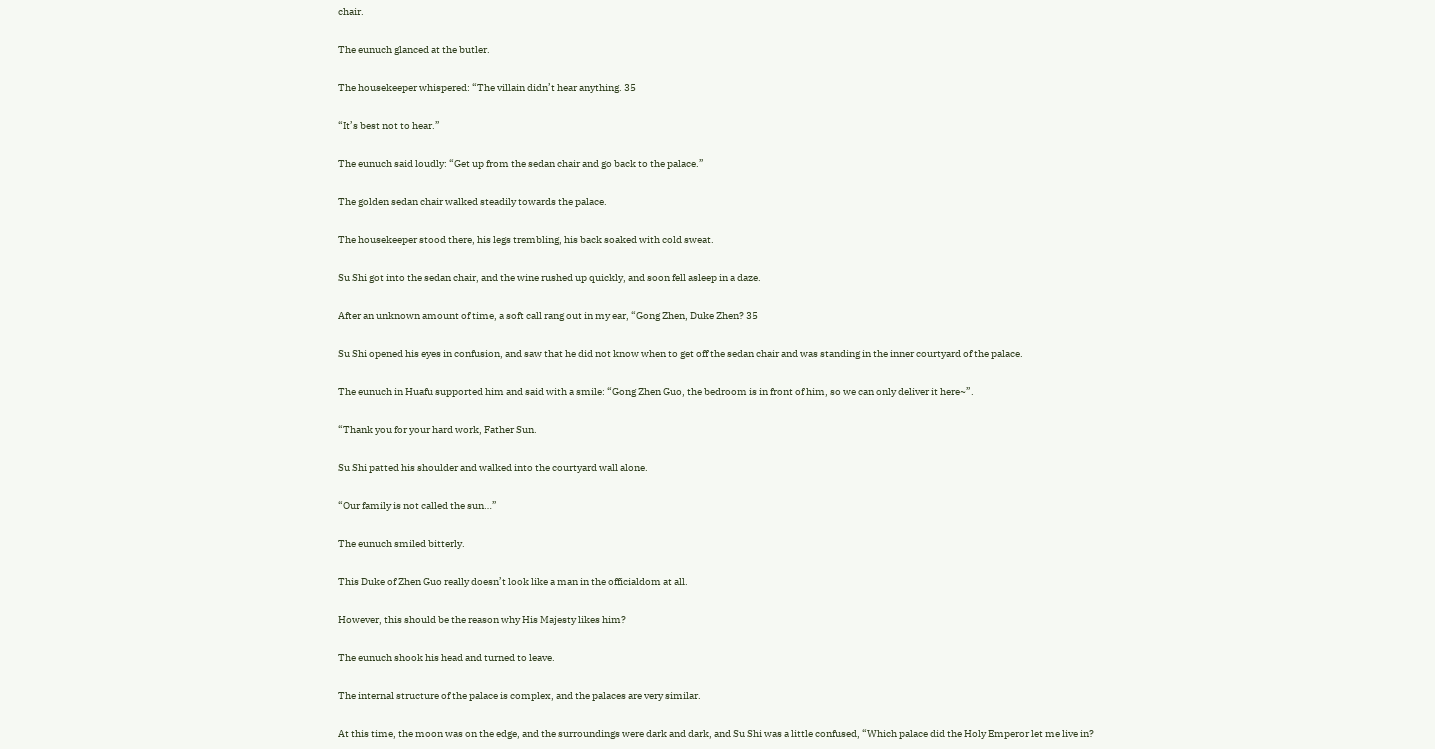chair.

The eunuch glanced at the butler.

The housekeeper whispered: “The villain didn’t hear anything. 35

“It’s best not to hear.”

The eunuch said loudly: “Get up from the sedan chair and go back to the palace.”

The golden sedan chair walked steadily towards the palace.

The housekeeper stood there, his legs trembling, his back soaked with cold sweat.

Su Shi got into the sedan chair, and the wine rushed up quickly, and soon fell asleep in a daze.

After an unknown amount of time, a soft call rang out in my ear, “Gong Zhen, Duke Zhen? 35

Su Shi opened his eyes in confusion, and saw that he did not know when to get off the sedan chair and was standing in the inner courtyard of the palace.

The eunuch in Huafu supported him and said with a smile: “Gong Zhen Guo, the bedroom is in front of him, so we can only deliver it here~”.

“Thank you for your hard work, Father Sun.

Su Shi patted his shoulder and walked into the courtyard wall alone.

“Our family is not called the sun…”

The eunuch smiled bitterly.

This Duke of Zhen Guo really doesn’t look like a man in the officialdom at all.

However, this should be the reason why His Majesty likes him?

The eunuch shook his head and turned to leave.

The internal structure of the palace is complex, and the palaces are very similar.

At this time, the moon was on the edge, and the surroundings were dark and dark, and Su Shi was a little confused, “Which palace did the Holy Emperor let me live in?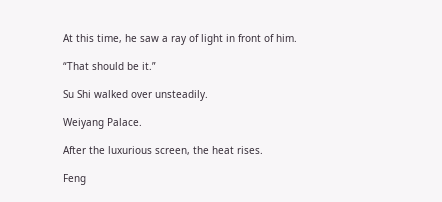At this time, he saw a ray of light in front of him.

“That should be it.”

Su Shi walked over unsteadily.

Weiyang Palace.

After the luxurious screen, the heat rises.

Feng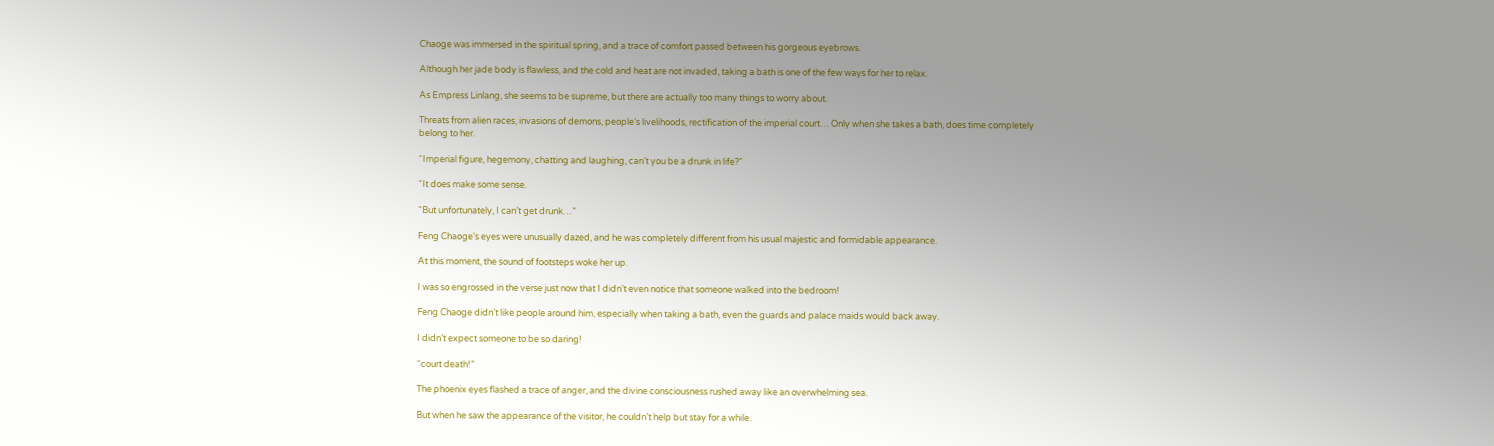Chaoge was immersed in the spiritual spring, and a trace of comfort passed between his gorgeous eyebrows.

Although her jade body is flawless, and the cold and heat are not invaded, taking a bath is one of the few ways for her to relax.

As Empress Linlang, she seems to be supreme, but there are actually too many things to worry about.

Threats from alien races, invasions of demons, people’s livelihoods, rectification of the imperial court… Only when she takes a bath, does time completely belong to her.

“Imperial figure, hegemony, chatting and laughing, can’t you be a drunk in life?”

“It does make some sense.

“But unfortunately, I can’t get drunk…”

Feng Chaoge’s eyes were unusually dazed, and he was completely different from his usual majestic and formidable appearance.

At this moment, the sound of footsteps woke her up.

I was so engrossed in the verse just now that I didn’t even notice that someone walked into the bedroom!

Feng Chaoge didn’t like people around him, especially when taking a bath, even the guards and palace maids would back away.

I didn’t expect someone to be so daring!

“court death!”

The phoenix eyes flashed a trace of anger, and the divine consciousness rushed away like an overwhelming sea.

But when he saw the appearance of the visitor, he couldn’t help but stay for a while.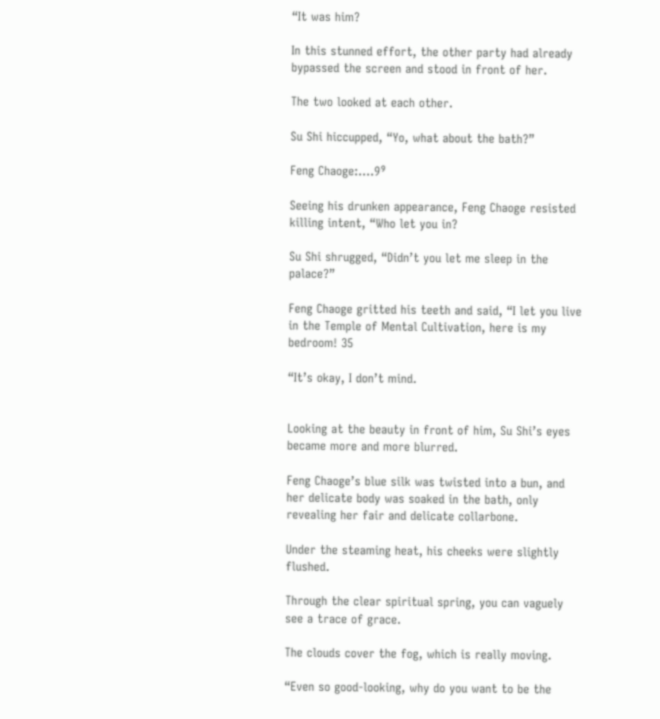“It was him?

In this stunned effort, the other party had already bypassed the screen and stood in front of her.

The two looked at each other.

Su Shi hiccupped, “Yo, what about the bath?”

Feng Chaoge:….9⁹

Seeing his drunken appearance, Feng Chaoge resisted killing intent, “Who let you in?

Su Shi shrugged, “Didn’t you let me sleep in the palace?”

Feng Chaoge gritted his teeth and said, “I let you live in the Temple of Mental Cultivation, here is my bedroom! 35

“It’s okay, I don’t mind.


Looking at the beauty in front of him, Su Shi’s eyes became more and more blurred.

Feng Chaoge’s blue silk was twisted into a bun, and her delicate body was soaked in the bath, only revealing her fair and delicate collarbone.

Under the steaming heat, his cheeks were slightly flushed.

Through the clear spiritual spring, you can vaguely see a trace of grace.

The clouds cover the fog, which is really moving.

“Even so good-looking, why do you want to be the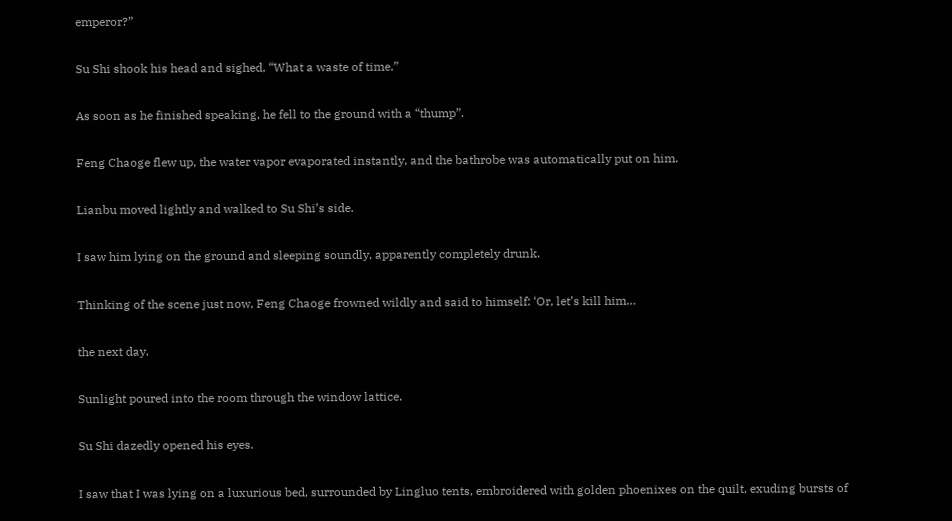emperor?”

Su Shi shook his head and sighed, “What a waste of time.”

As soon as he finished speaking, he fell to the ground with a “thump”.

Feng Chaoge flew up, the water vapor evaporated instantly, and the bathrobe was automatically put on him.

Lianbu moved lightly and walked to Su Shi’s side.

I saw him lying on the ground and sleeping soundly, apparently completely drunk.

Thinking of the scene just now, Feng Chaoge frowned wildly and said to himself: ‘Or, let’s kill him…

the next day.

Sunlight poured into the room through the window lattice.

Su Shi dazedly opened his eyes.

I saw that I was lying on a luxurious bed, surrounded by Lingluo tents, embroidered with golden phoenixes on the quilt, exuding bursts of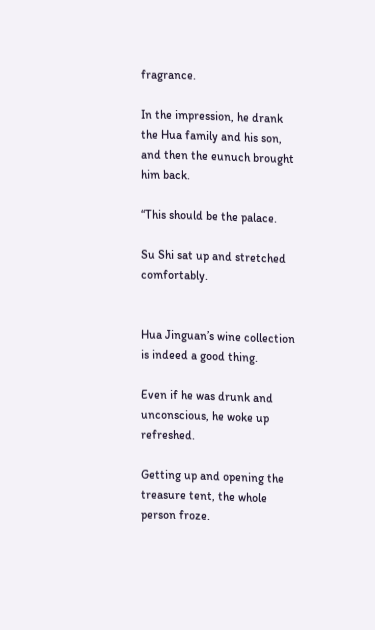fragrance.

In the impression, he drank the Hua family and his son, and then the eunuch brought him back.

“This should be the palace.

Su Shi sat up and stretched comfortably.


Hua Jinguan’s wine collection is indeed a good thing.

Even if he was drunk and unconscious, he woke up refreshed.

Getting up and opening the treasure tent, the whole person froze.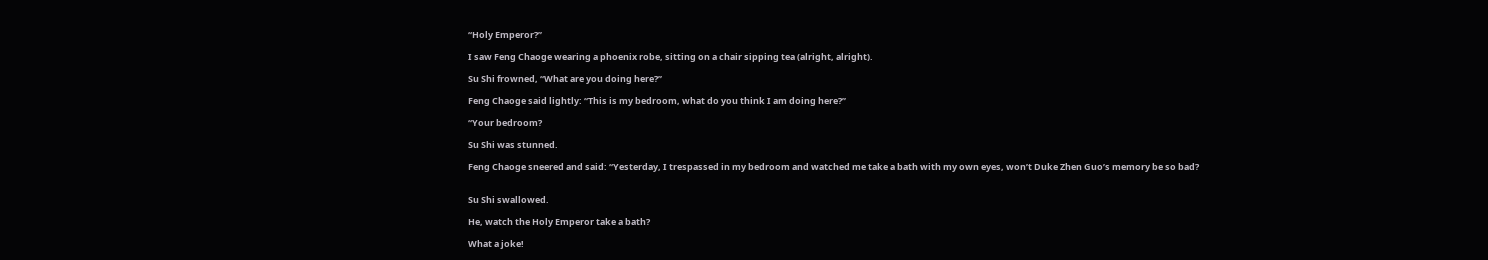“Holy Emperor?”

I saw Feng Chaoge wearing a phoenix robe, sitting on a chair sipping tea (alright, alright).

Su Shi frowned, “What are you doing here?”

Feng Chaoge said lightly: “This is my bedroom, what do you think I am doing here?”

“Your bedroom?

Su Shi was stunned.

Feng Chaoge sneered and said: “Yesterday, I trespassed in my bedroom and watched me take a bath with my own eyes, won’t Duke Zhen Guo’s memory be so bad?


Su Shi swallowed.

He, watch the Holy Emperor take a bath?

What a joke!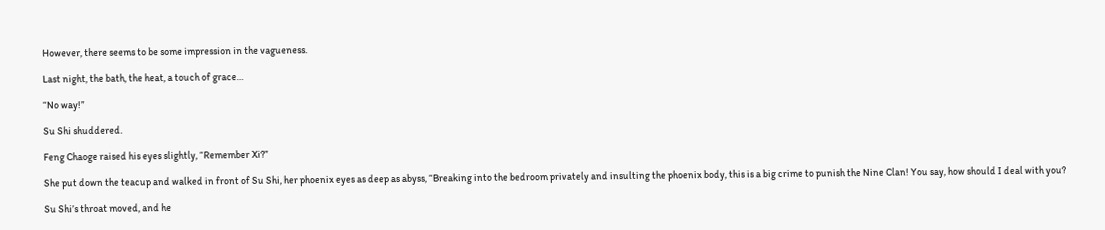However, there seems to be some impression in the vagueness.

Last night, the bath, the heat, a touch of grace…

“No way!”

Su Shi shuddered.

Feng Chaoge raised his eyes slightly, “Remember Xi?”

She put down the teacup and walked in front of Su Shi, her phoenix eyes as deep as abyss, “Breaking into the bedroom privately and insulting the phoenix body, this is a big crime to punish the Nine Clan! You say, how should I deal with you?

Su Shi’s throat moved, and he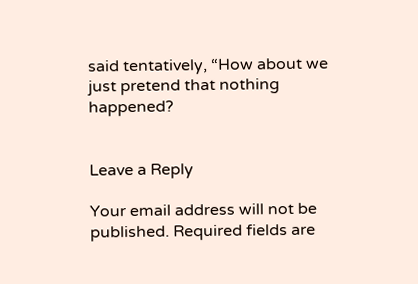said tentatively, “How about we just pretend that nothing happened?


Leave a Reply

Your email address will not be published. Required fields are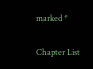marked *

Chapter List